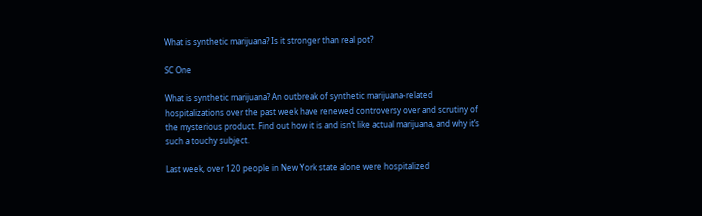What is synthetic marijuana? Is it stronger than real pot?

SC One

What is synthetic marijuana? An outbreak of synthetic marijuana-related hospitalizations over the past week have renewed controversy over and scrutiny of the mysterious product. Find out how it is and isn’t like actual marijuana, and why it’s such a touchy subject.

Last week, over 120 people in New York state alone were hospitalized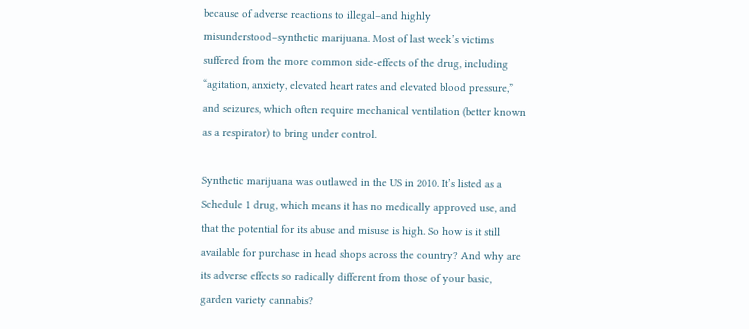because of adverse reactions to illegal–and highly misunderstood–synthetic marijuana. Most of last week’s victims suffered from the more common side-effects of the drug, including “agitation, anxiety, elevated heart rates and elevated blood pressure,” and seizures, which often require mechanical ventilation (better known as a respirator) to bring under control.

Synthetic marijuana was outlawed in the US in 2010. It’s listed as a Schedule 1 drug, which means it has no medically approved use, and that the potential for its abuse and misuse is high. So how is it still available for purchase in head shops across the country? And why are its adverse effects so radically different from those of your basic, garden variety cannabis?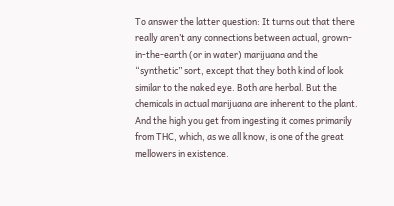To answer the latter question: It turns out that there really aren’t any connections between actual, grown-in-the-earth (or in water) marijuana and the “synthetic” sort, except that they both kind of look similar to the naked eye. Both are herbal. But the chemicals in actual marijuana are inherent to the plant. And the high you get from ingesting it comes primarily from THC, which, as we all know, is one of the great mellowers in existence.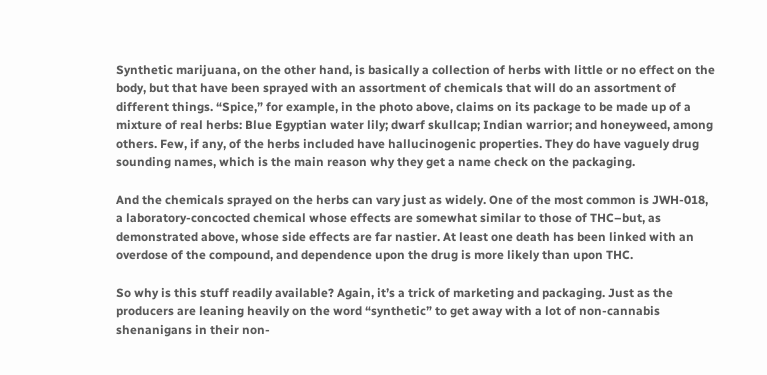Synthetic marijuana, on the other hand, is basically a collection of herbs with little or no effect on the body, but that have been sprayed with an assortment of chemicals that will do an assortment of different things. “Spice,” for example, in the photo above, claims on its package to be made up of a mixture of real herbs: Blue Egyptian water lily; dwarf skullcap; Indian warrior; and honeyweed, among others. Few, if any, of the herbs included have hallucinogenic properties. They do have vaguely drug sounding names, which is the main reason why they get a name check on the packaging.

And the chemicals sprayed on the herbs can vary just as widely. One of the most common is JWH-018, a laboratory-concocted chemical whose effects are somewhat similar to those of THC–but, as demonstrated above, whose side effects are far nastier. At least one death has been linked with an overdose of the compound, and dependence upon the drug is more likely than upon THC.

So why is this stuff readily available? Again, it’s a trick of marketing and packaging. Just as the producers are leaning heavily on the word “synthetic” to get away with a lot of non-cannabis shenanigans in their non-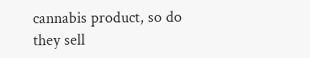cannabis product, so do they sell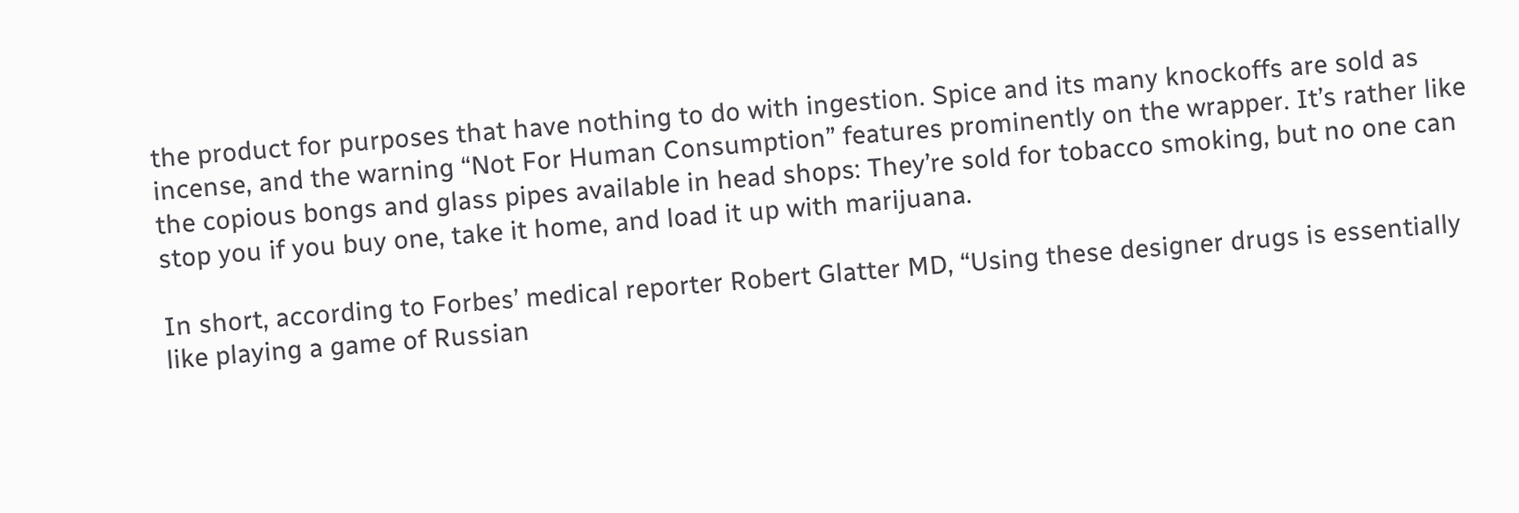the product for purposes that have nothing to do with ingestion. Spice and its many knockoffs are sold as incense, and the warning “Not For Human Consumption” features prominently on the wrapper. It’s rather like the copious bongs and glass pipes available in head shops: They’re sold for tobacco smoking, but no one can stop you if you buy one, take it home, and load it up with marijuana.

In short, according to Forbes’ medical reporter Robert Glatter MD, “Using these designer drugs is essentially like playing a game of Russian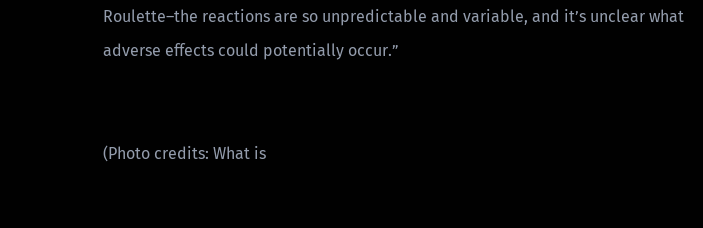Roulette–the reactions are so unpredictable and variable, and it’s unclear what adverse effects could potentially occur.”


(Photo credits: What is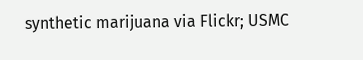synthetic marijuana via Flickr; USMC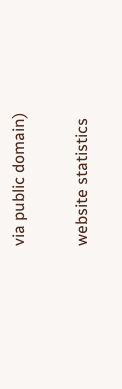via public domain)

website statistics